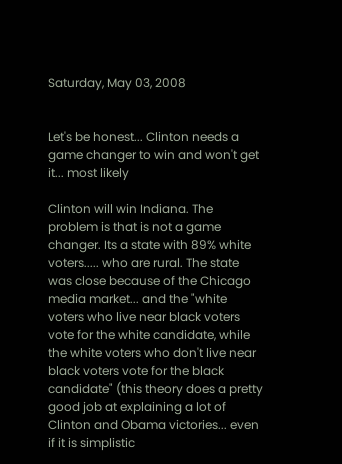Saturday, May 03, 2008


Let's be honest... Clinton needs a game changer to win and won't get it... most likely

Clinton will win Indiana. The problem is that is not a game changer. Its a state with 89% white voters..... who are rural. The state was close because of the Chicago media market... and the "white voters who live near black voters vote for the white candidate, while the white voters who don't live near black voters vote for the black candidate" (this theory does a pretty good job at explaining a lot of Clinton and Obama victories... even if it is simplistic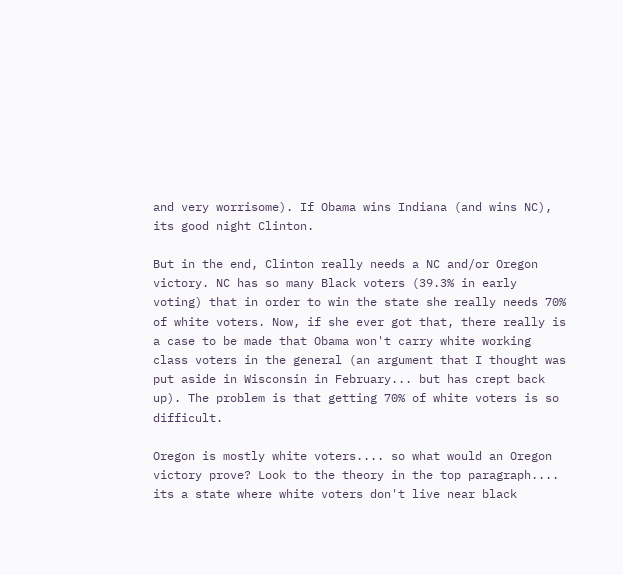and very worrisome). If Obama wins Indiana (and wins NC), its good night Clinton.

But in the end, Clinton really needs a NC and/or Oregon victory. NC has so many Black voters (39.3% in early voting) that in order to win the state she really needs 70% of white voters. Now, if she ever got that, there really is a case to be made that Obama won't carry white working class voters in the general (an argument that I thought was put aside in Wisconsin in February... but has crept back up). The problem is that getting 70% of white voters is so difficult.

Oregon is mostly white voters.... so what would an Oregon victory prove? Look to the theory in the top paragraph.... its a state where white voters don't live near black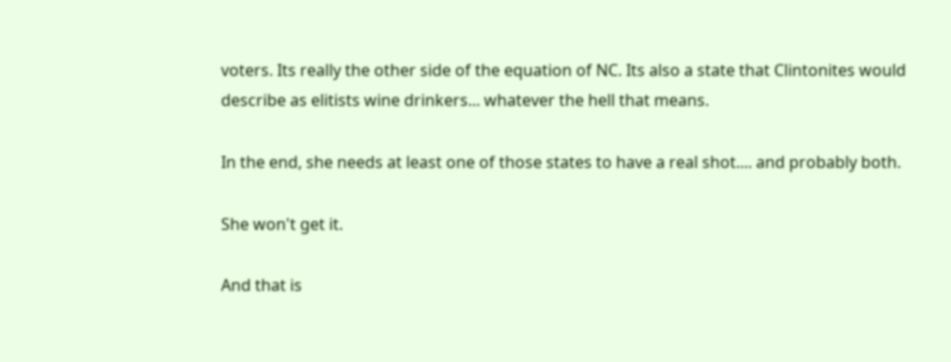voters. Its really the other side of the equation of NC. Its also a state that Clintonites would describe as elitists wine drinkers... whatever the hell that means.

In the end, she needs at least one of those states to have a real shot.... and probably both.

She won't get it.

And that is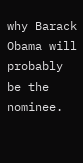why Barack Obama will probably be the nominee.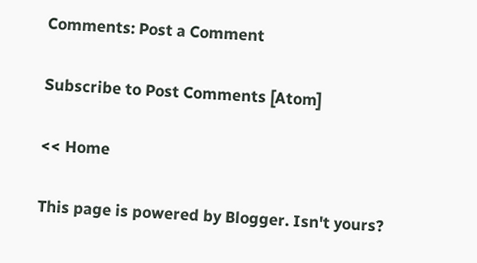Comments: Post a Comment

Subscribe to Post Comments [Atom]

<< Home

This page is powered by Blogger. Isn't yours?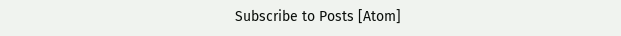Subscribe to Posts [Atom]